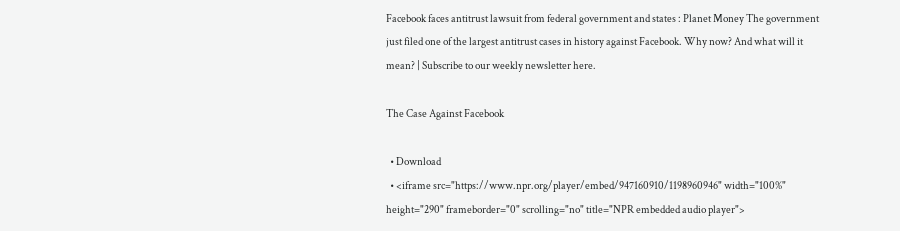Facebook faces antitrust lawsuit from federal government and states : Planet Money The government just filed one of the largest antitrust cases in history against Facebook. Why now? And what will it mean? | Subscribe to our weekly newsletter here.

The Case Against Facebook

  • Download
  • <iframe src="https://www.npr.org/player/embed/947160910/1198960946" width="100%" height="290" frameborder="0" scrolling="no" title="NPR embedded audio player">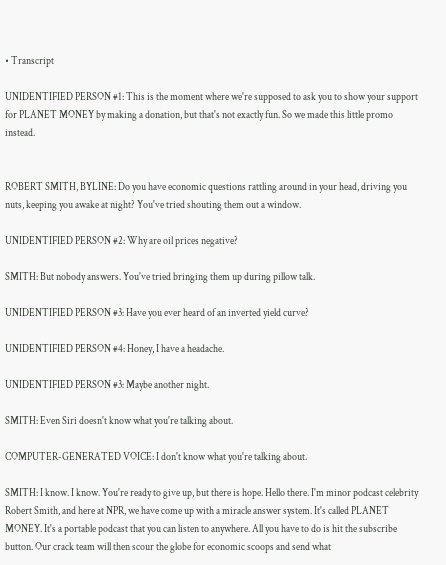• Transcript

UNIDENTIFIED PERSON #1: This is the moment where we're supposed to ask you to show your support for PLANET MONEY by making a donation, but that's not exactly fun. So we made this little promo instead.


ROBERT SMITH, BYLINE: Do you have economic questions rattling around in your head, driving you nuts, keeping you awake at night? You've tried shouting them out a window.

UNIDENTIFIED PERSON #2: Why are oil prices negative?

SMITH: But nobody answers. You've tried bringing them up during pillow talk.

UNIDENTIFIED PERSON #3: Have you ever heard of an inverted yield curve?

UNIDENTIFIED PERSON #4: Honey, I have a headache.

UNIDENTIFIED PERSON #3: Maybe another night.

SMITH: Even Siri doesn't know what you're talking about.

COMPUTER-GENERATED VOICE: I don't know what you're talking about.

SMITH: I know. I know. You're ready to give up, but there is hope. Hello there. I'm minor podcast celebrity Robert Smith, and here at NPR, we have come up with a miracle answer system. It's called PLANET MONEY. It's a portable podcast that you can listen to anywhere. All you have to do is hit the subscribe button. Our crack team will then scour the globe for economic scoops and send what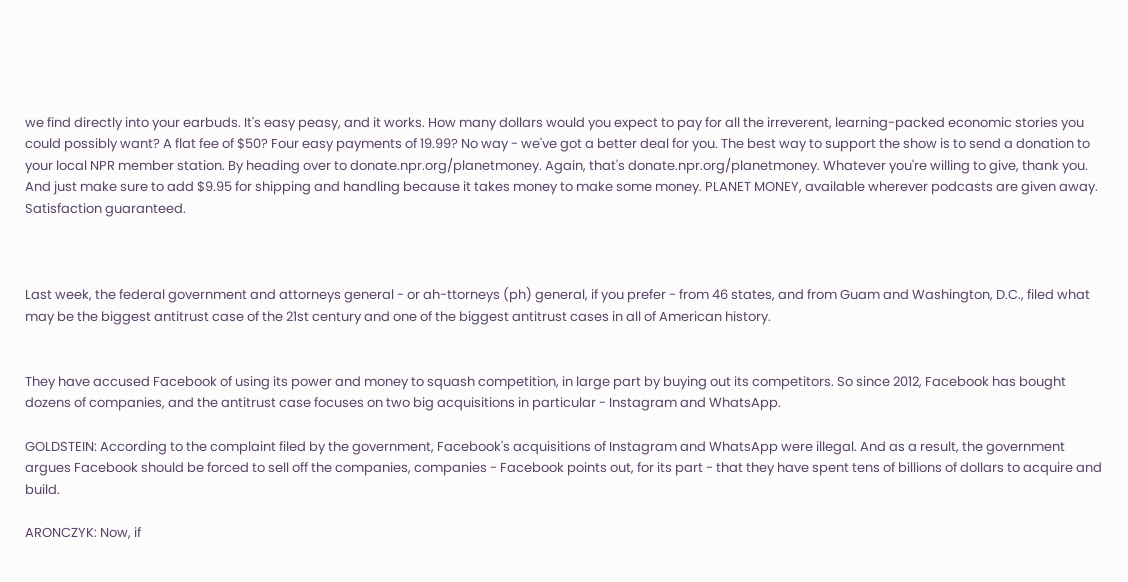we find directly into your earbuds. It's easy peasy, and it works. How many dollars would you expect to pay for all the irreverent, learning-packed economic stories you could possibly want? A flat fee of $50? Four easy payments of 19.99? No way - we've got a better deal for you. The best way to support the show is to send a donation to your local NPR member station. By heading over to donate.npr.org/planetmoney. Again, that's donate.npr.org/planetmoney. Whatever you're willing to give, thank you. And just make sure to add $9.95 for shipping and handling because it takes money to make some money. PLANET MONEY, available wherever podcasts are given away. Satisfaction guaranteed.



Last week, the federal government and attorneys general - or ah-ttorneys (ph) general, if you prefer - from 46 states, and from Guam and Washington, D.C., filed what may be the biggest antitrust case of the 21st century and one of the biggest antitrust cases in all of American history.


They have accused Facebook of using its power and money to squash competition, in large part by buying out its competitors. So since 2012, Facebook has bought dozens of companies, and the antitrust case focuses on two big acquisitions in particular - Instagram and WhatsApp.

GOLDSTEIN: According to the complaint filed by the government, Facebook's acquisitions of Instagram and WhatsApp were illegal. And as a result, the government argues Facebook should be forced to sell off the companies, companies - Facebook points out, for its part - that they have spent tens of billions of dollars to acquire and build.

ARONCZYK: Now, if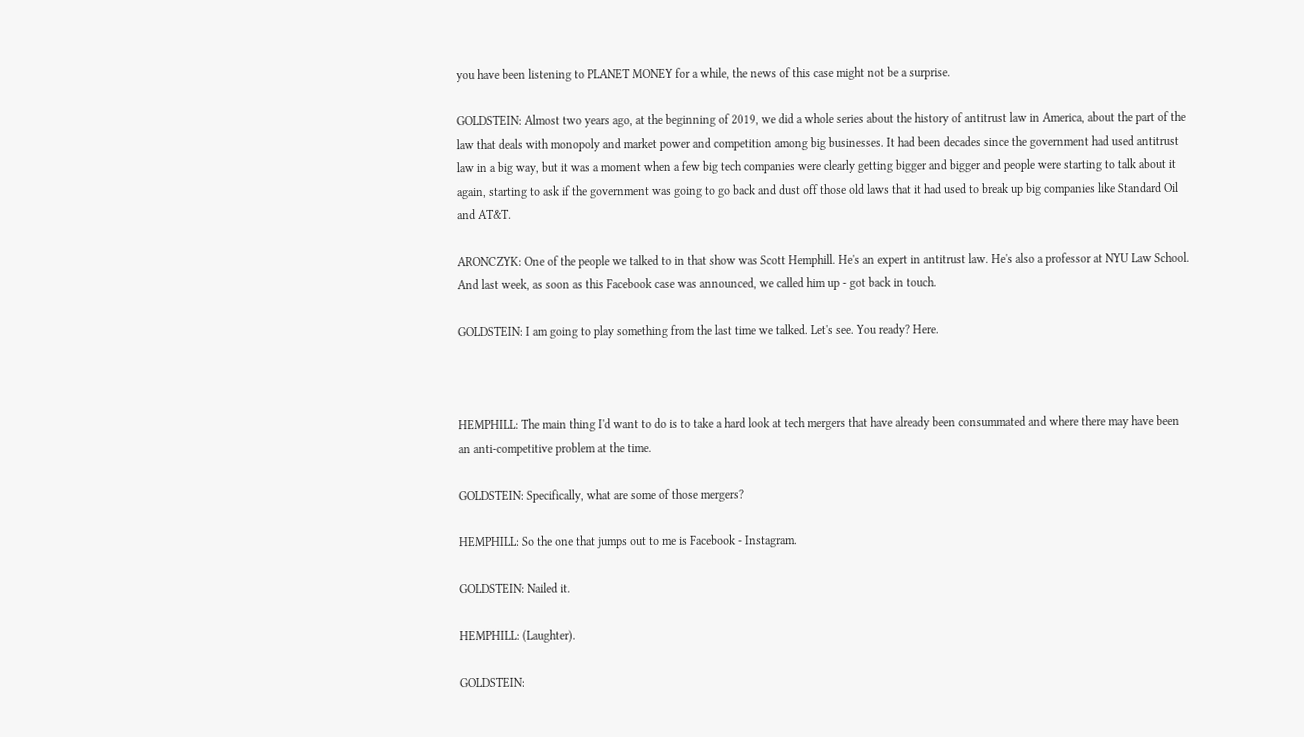you have been listening to PLANET MONEY for a while, the news of this case might not be a surprise.

GOLDSTEIN: Almost two years ago, at the beginning of 2019, we did a whole series about the history of antitrust law in America, about the part of the law that deals with monopoly and market power and competition among big businesses. It had been decades since the government had used antitrust law in a big way, but it was a moment when a few big tech companies were clearly getting bigger and bigger and people were starting to talk about it again, starting to ask if the government was going to go back and dust off those old laws that it had used to break up big companies like Standard Oil and AT&T.

ARONCZYK: One of the people we talked to in that show was Scott Hemphill. He's an expert in antitrust law. He's also a professor at NYU Law School. And last week, as soon as this Facebook case was announced, we called him up - got back in touch.

GOLDSTEIN: I am going to play something from the last time we talked. Let's see. You ready? Here.



HEMPHILL: The main thing I'd want to do is to take a hard look at tech mergers that have already been consummated and where there may have been an anti-competitive problem at the time.

GOLDSTEIN: Specifically, what are some of those mergers?

HEMPHILL: So the one that jumps out to me is Facebook - Instagram.

GOLDSTEIN: Nailed it.

HEMPHILL: (Laughter).

GOLDSTEIN: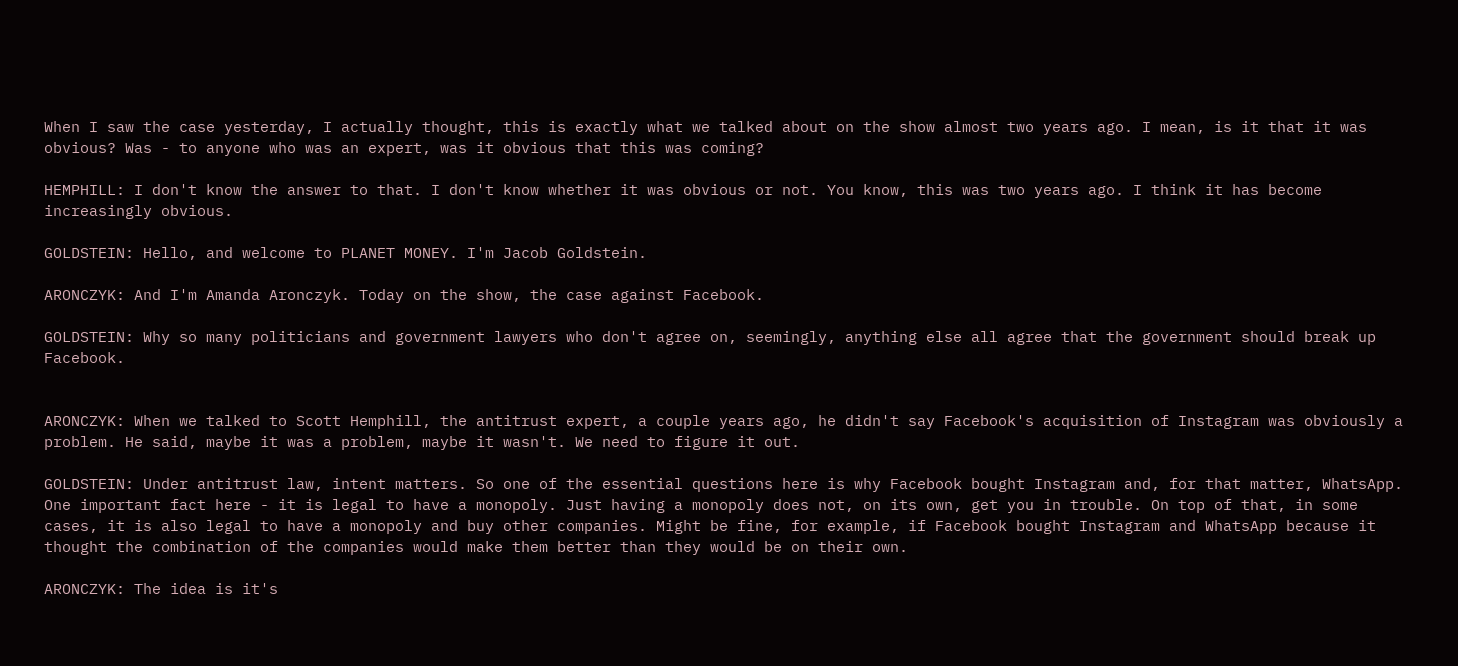When I saw the case yesterday, I actually thought, this is exactly what we talked about on the show almost two years ago. I mean, is it that it was obvious? Was - to anyone who was an expert, was it obvious that this was coming?

HEMPHILL: I don't know the answer to that. I don't know whether it was obvious or not. You know, this was two years ago. I think it has become increasingly obvious.

GOLDSTEIN: Hello, and welcome to PLANET MONEY. I'm Jacob Goldstein.

ARONCZYK: And I'm Amanda Aronczyk. Today on the show, the case against Facebook.

GOLDSTEIN: Why so many politicians and government lawyers who don't agree on, seemingly, anything else all agree that the government should break up Facebook.


ARONCZYK: When we talked to Scott Hemphill, the antitrust expert, a couple years ago, he didn't say Facebook's acquisition of Instagram was obviously a problem. He said, maybe it was a problem, maybe it wasn't. We need to figure it out.

GOLDSTEIN: Under antitrust law, intent matters. So one of the essential questions here is why Facebook bought Instagram and, for that matter, WhatsApp. One important fact here - it is legal to have a monopoly. Just having a monopoly does not, on its own, get you in trouble. On top of that, in some cases, it is also legal to have a monopoly and buy other companies. Might be fine, for example, if Facebook bought Instagram and WhatsApp because it thought the combination of the companies would make them better than they would be on their own.

ARONCZYK: The idea is it's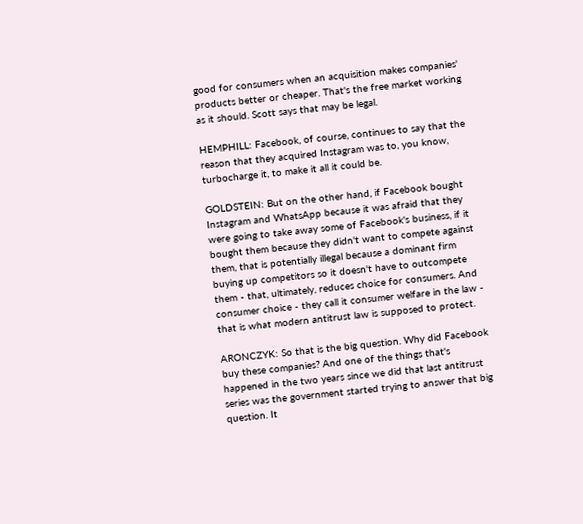good for consumers when an acquisition makes companies' products better or cheaper. That's the free market working as it should. Scott says that may be legal.

HEMPHILL: Facebook, of course, continues to say that the reason that they acquired Instagram was to, you know, turbocharge it, to make it all it could be.

GOLDSTEIN: But on the other hand, if Facebook bought Instagram and WhatsApp because it was afraid that they were going to take away some of Facebook's business, if it bought them because they didn't want to compete against them, that is potentially illegal because a dominant firm buying up competitors so it doesn't have to outcompete them - that, ultimately, reduces choice for consumers. And consumer choice - they call it consumer welfare in the law - that is what modern antitrust law is supposed to protect.

ARONCZYK: So that is the big question. Why did Facebook buy these companies? And one of the things that's happened in the two years since we did that last antitrust series was the government started trying to answer that big question. It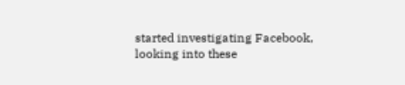started investigating Facebook, looking into these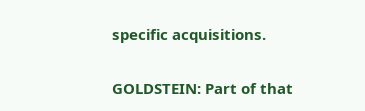specific acquisitions.

GOLDSTEIN: Part of that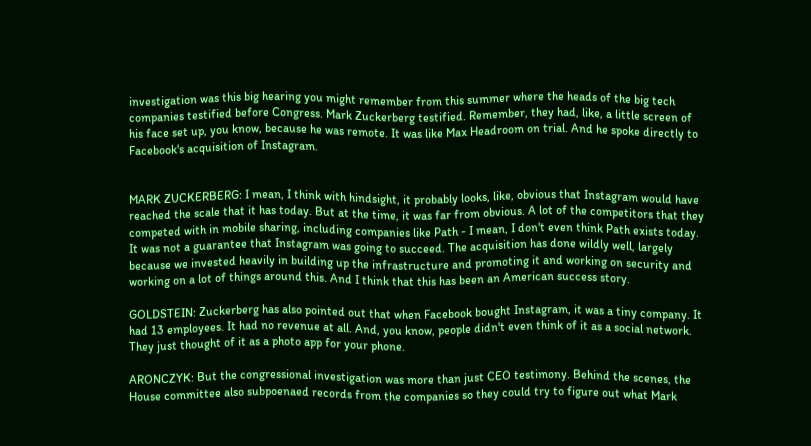investigation was this big hearing you might remember from this summer where the heads of the big tech companies testified before Congress. Mark Zuckerberg testified. Remember, they had, like, a little screen of his face set up, you know, because he was remote. It was like Max Headroom on trial. And he spoke directly to Facebook's acquisition of Instagram.


MARK ZUCKERBERG: I mean, I think with hindsight, it probably looks, like, obvious that Instagram would have reached the scale that it has today. But at the time, it was far from obvious. A lot of the competitors that they competed with in mobile sharing, including companies like Path - I mean, I don't even think Path exists today. It was not a guarantee that Instagram was going to succeed. The acquisition has done wildly well, largely because we invested heavily in building up the infrastructure and promoting it and working on security and working on a lot of things around this. And I think that this has been an American success story.

GOLDSTEIN: Zuckerberg has also pointed out that when Facebook bought Instagram, it was a tiny company. It had 13 employees. It had no revenue at all. And, you know, people didn't even think of it as a social network. They just thought of it as a photo app for your phone.

ARONCZYK: But the congressional investigation was more than just CEO testimony. Behind the scenes, the House committee also subpoenaed records from the companies so they could try to figure out what Mark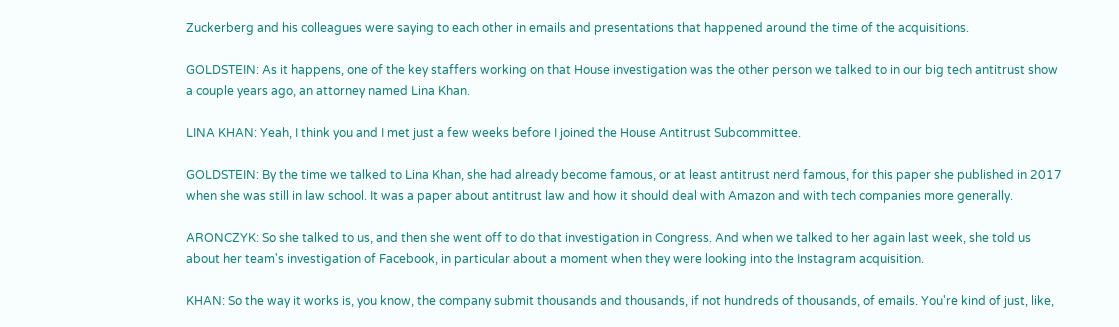Zuckerberg and his colleagues were saying to each other in emails and presentations that happened around the time of the acquisitions.

GOLDSTEIN: As it happens, one of the key staffers working on that House investigation was the other person we talked to in our big tech antitrust show a couple years ago, an attorney named Lina Khan.

LINA KHAN: Yeah, I think you and I met just a few weeks before I joined the House Antitrust Subcommittee.

GOLDSTEIN: By the time we talked to Lina Khan, she had already become famous, or at least antitrust nerd famous, for this paper she published in 2017 when she was still in law school. It was a paper about antitrust law and how it should deal with Amazon and with tech companies more generally.

ARONCZYK: So she talked to us, and then she went off to do that investigation in Congress. And when we talked to her again last week, she told us about her team's investigation of Facebook, in particular about a moment when they were looking into the Instagram acquisition.

KHAN: So the way it works is, you know, the company submit thousands and thousands, if not hundreds of thousands, of emails. You're kind of just, like,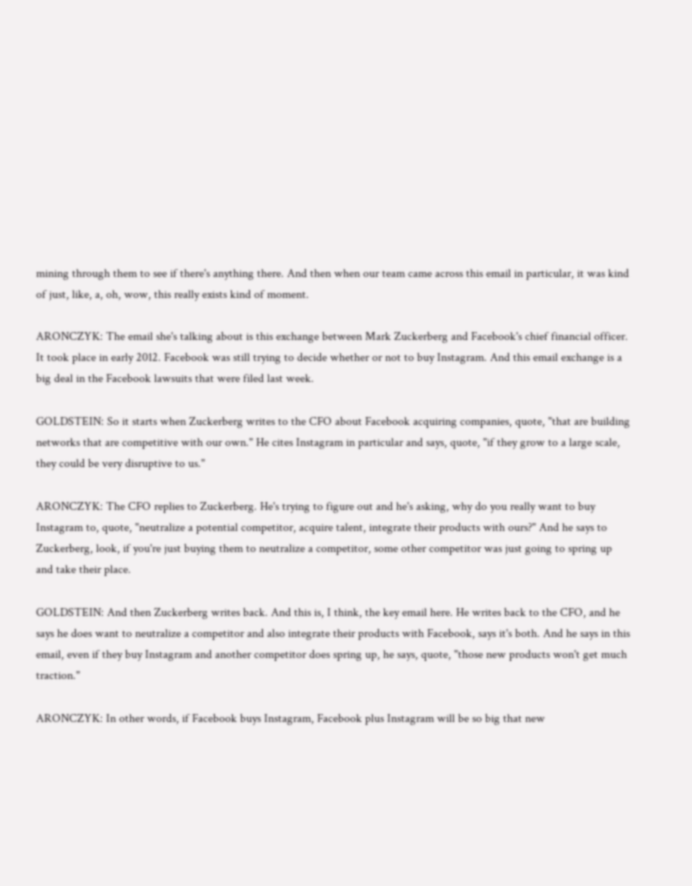mining through them to see if there's anything there. And then when our team came across this email in particular, it was kind of just, like, a, oh, wow, this really exists kind of moment.

ARONCZYK: The email she's talking about is this exchange between Mark Zuckerberg and Facebook's chief financial officer. It took place in early 2012. Facebook was still trying to decide whether or not to buy Instagram. And this email exchange is a big deal in the Facebook lawsuits that were filed last week.

GOLDSTEIN: So it starts when Zuckerberg writes to the CFO about Facebook acquiring companies, quote, "that are building networks that are competitive with our own." He cites Instagram in particular and says, quote, "if they grow to a large scale, they could be very disruptive to us."

ARONCZYK: The CFO replies to Zuckerberg. He's trying to figure out and he's asking, why do you really want to buy Instagram to, quote, "neutralize a potential competitor, acquire talent, integrate their products with ours?" And he says to Zuckerberg, look, if you're just buying them to neutralize a competitor, some other competitor was just going to spring up and take their place.

GOLDSTEIN: And then Zuckerberg writes back. And this is, I think, the key email here. He writes back to the CFO, and he says he does want to neutralize a competitor and also integrate their products with Facebook, says it's both. And he says in this email, even if they buy Instagram and another competitor does spring up, he says, quote, "those new products won't get much traction."

ARONCZYK: In other words, if Facebook buys Instagram, Facebook plus Instagram will be so big that new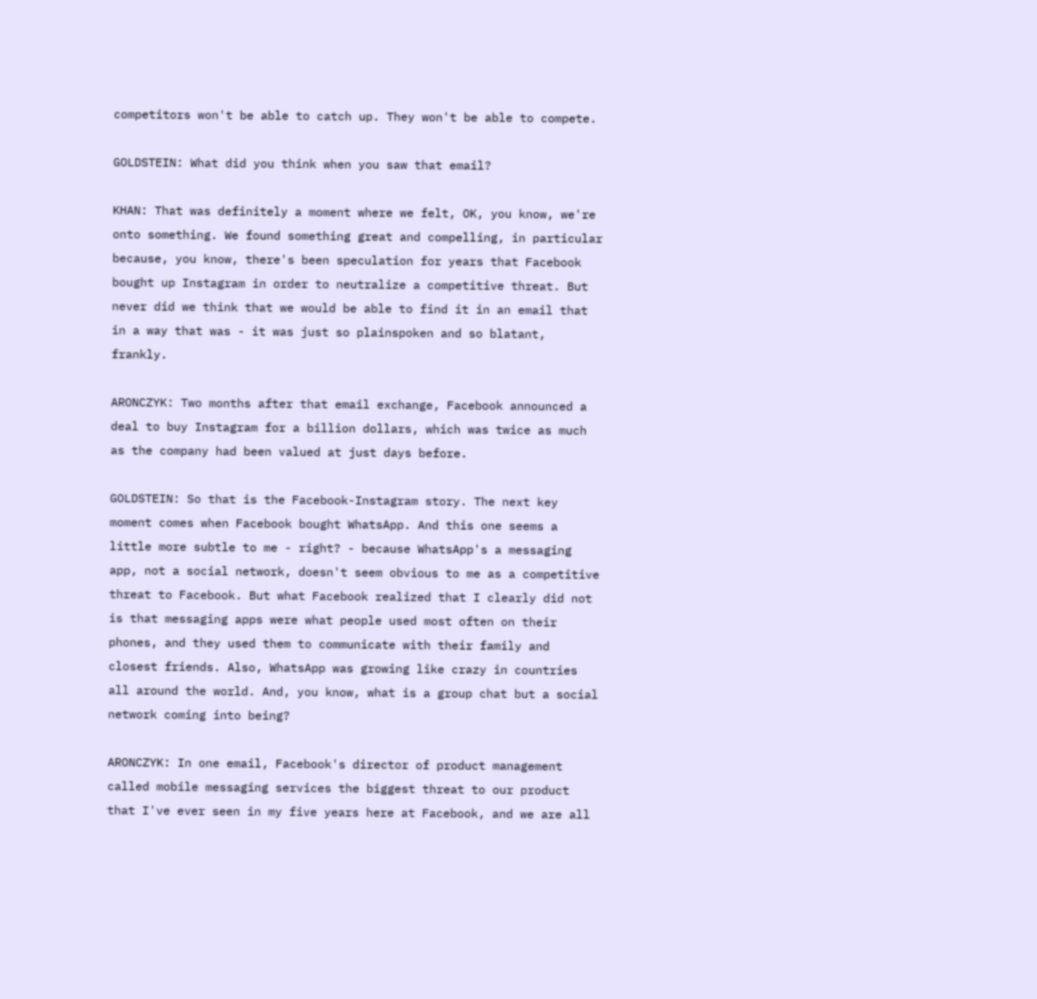competitors won't be able to catch up. They won't be able to compete.

GOLDSTEIN: What did you think when you saw that email?

KHAN: That was definitely a moment where we felt, OK, you know, we're onto something. We found something great and compelling, in particular because, you know, there's been speculation for years that Facebook bought up Instagram in order to neutralize a competitive threat. But never did we think that we would be able to find it in an email that in a way that was - it was just so plainspoken and so blatant, frankly.

ARONCZYK: Two months after that email exchange, Facebook announced a deal to buy Instagram for a billion dollars, which was twice as much as the company had been valued at just days before.

GOLDSTEIN: So that is the Facebook-Instagram story. The next key moment comes when Facebook bought WhatsApp. And this one seems a little more subtle to me - right? - because WhatsApp's a messaging app, not a social network, doesn't seem obvious to me as a competitive threat to Facebook. But what Facebook realized that I clearly did not is that messaging apps were what people used most often on their phones, and they used them to communicate with their family and closest friends. Also, WhatsApp was growing like crazy in countries all around the world. And, you know, what is a group chat but a social network coming into being?

ARONCZYK: In one email, Facebook's director of product management called mobile messaging services the biggest threat to our product that I've ever seen in my five years here at Facebook, and we are all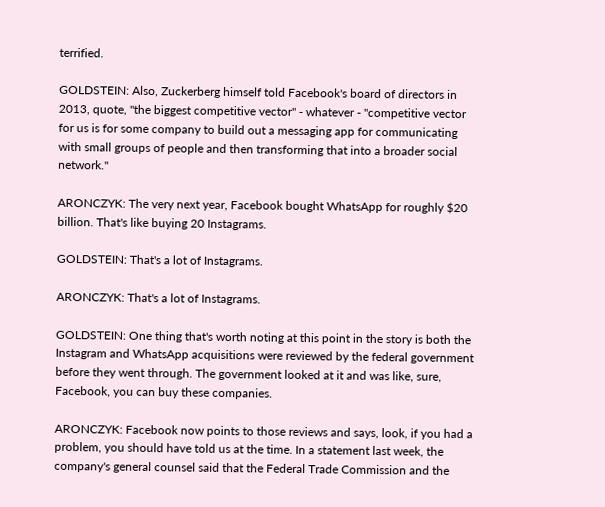terrified.

GOLDSTEIN: Also, Zuckerberg himself told Facebook's board of directors in 2013, quote, "the biggest competitive vector" - whatever - "competitive vector for us is for some company to build out a messaging app for communicating with small groups of people and then transforming that into a broader social network."

ARONCZYK: The very next year, Facebook bought WhatsApp for roughly $20 billion. That's like buying 20 Instagrams.

GOLDSTEIN: That's a lot of Instagrams.

ARONCZYK: That's a lot of Instagrams.

GOLDSTEIN: One thing that's worth noting at this point in the story is both the Instagram and WhatsApp acquisitions were reviewed by the federal government before they went through. The government looked at it and was like, sure, Facebook, you can buy these companies.

ARONCZYK: Facebook now points to those reviews and says, look, if you had a problem, you should have told us at the time. In a statement last week, the company's general counsel said that the Federal Trade Commission and the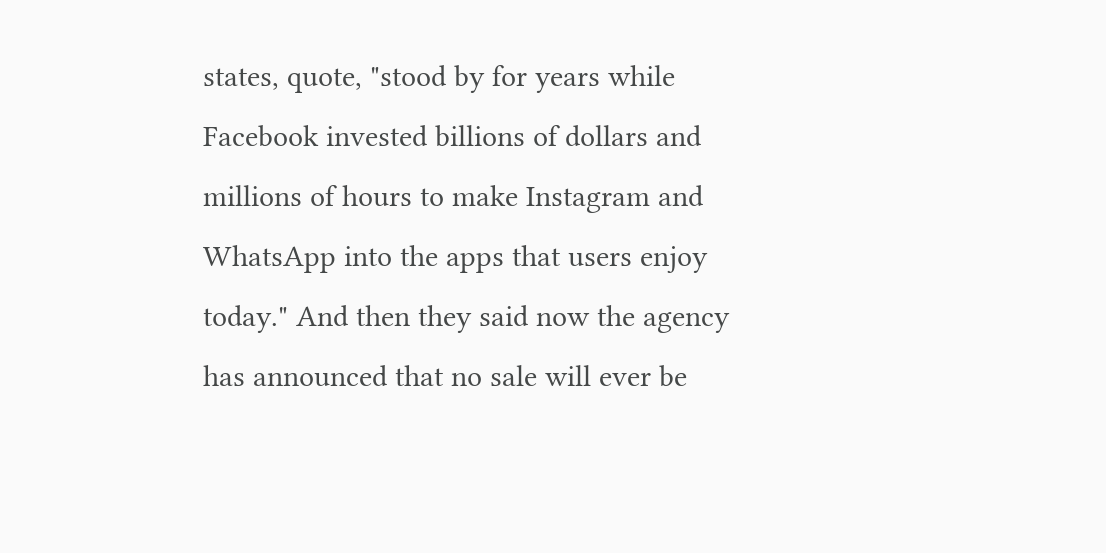states, quote, "stood by for years while Facebook invested billions of dollars and millions of hours to make Instagram and WhatsApp into the apps that users enjoy today." And then they said now the agency has announced that no sale will ever be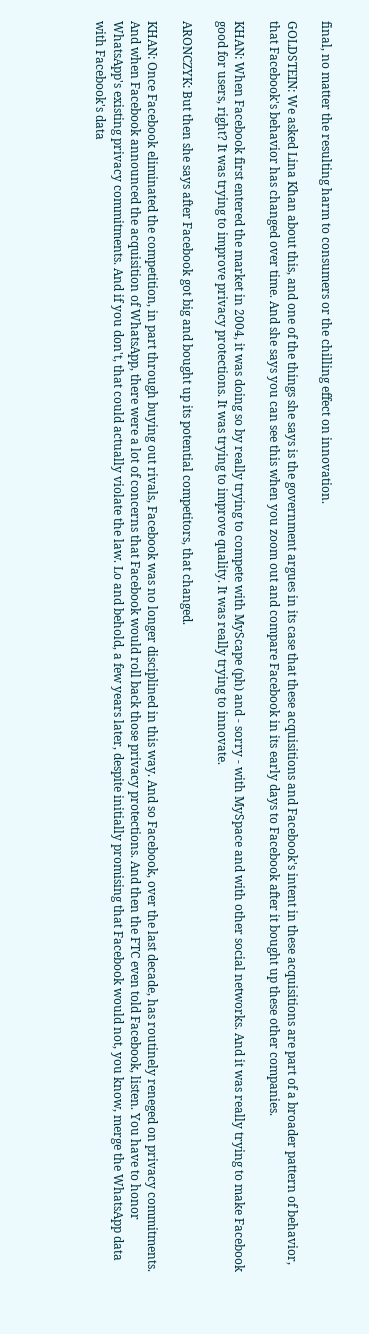final, no matter the resulting harm to consumers or the chilling effect on innovation.

GOLDSTEIN: We asked Lina Khan about this, and one of the things she says is the government argues in its case that these acquisitions and Facebook's intent in these acquisitions are part of a broader pattern of behavior, that Facebook's behavior has changed over time. And she says you can see this when you zoom out and compare Facebook in its early days to Facebook after it bought up these other companies.

KHAN: When Facebook first entered the market in 2004, it was doing so by really trying to compete with MyScape (ph) and - sorry - with MySpace and with other social networks. And it was really trying to make Facebook good for users, right? It was trying to improve privacy protections. It was trying to improve quality. It was really trying to innovate.

ARONCZYK: But then she says after Facebook got big and bought up its potential competitors, that changed.

KHAN: Once Facebook eliminated the competition, in part through buying out rivals, Facebook was no longer disciplined in this way. And so Facebook, over the last decade, has routinely reneged on privacy commitments. And when Facebook announced the acquisition of WhatsApp, there were a lot of concerns that Facebook would roll back those privacy protections. And then the FTC even told Facebook, listen. You have to honor WhatsApp's existing privacy commitments. And if you don't, that could actually violate the law. Lo and behold, a few years later, despite initially promising that Facebook would not, you know, merge the WhatsApp data with Facebook's data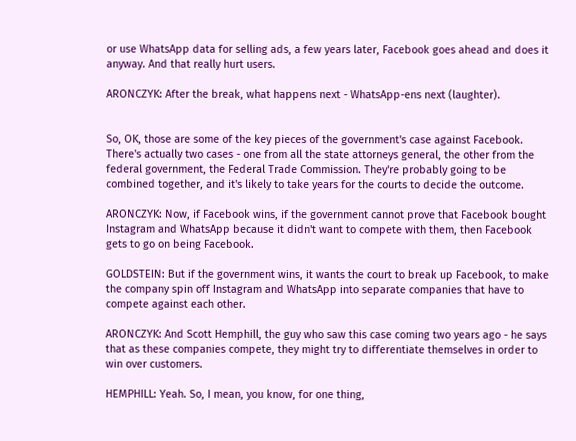or use WhatsApp data for selling ads, a few years later, Facebook goes ahead and does it anyway. And that really hurt users.

ARONCZYK: After the break, what happens next - WhatsApp-ens next (laughter).


So, OK, those are some of the key pieces of the government's case against Facebook. There's actually two cases - one from all the state attorneys general, the other from the federal government, the Federal Trade Commission. They're probably going to be combined together, and it's likely to take years for the courts to decide the outcome.

ARONCZYK: Now, if Facebook wins, if the government cannot prove that Facebook bought Instagram and WhatsApp because it didn't want to compete with them, then Facebook gets to go on being Facebook.

GOLDSTEIN: But if the government wins, it wants the court to break up Facebook, to make the company spin off Instagram and WhatsApp into separate companies that have to compete against each other.

ARONCZYK: And Scott Hemphill, the guy who saw this case coming two years ago - he says that as these companies compete, they might try to differentiate themselves in order to win over customers.

HEMPHILL: Yeah. So, I mean, you know, for one thing,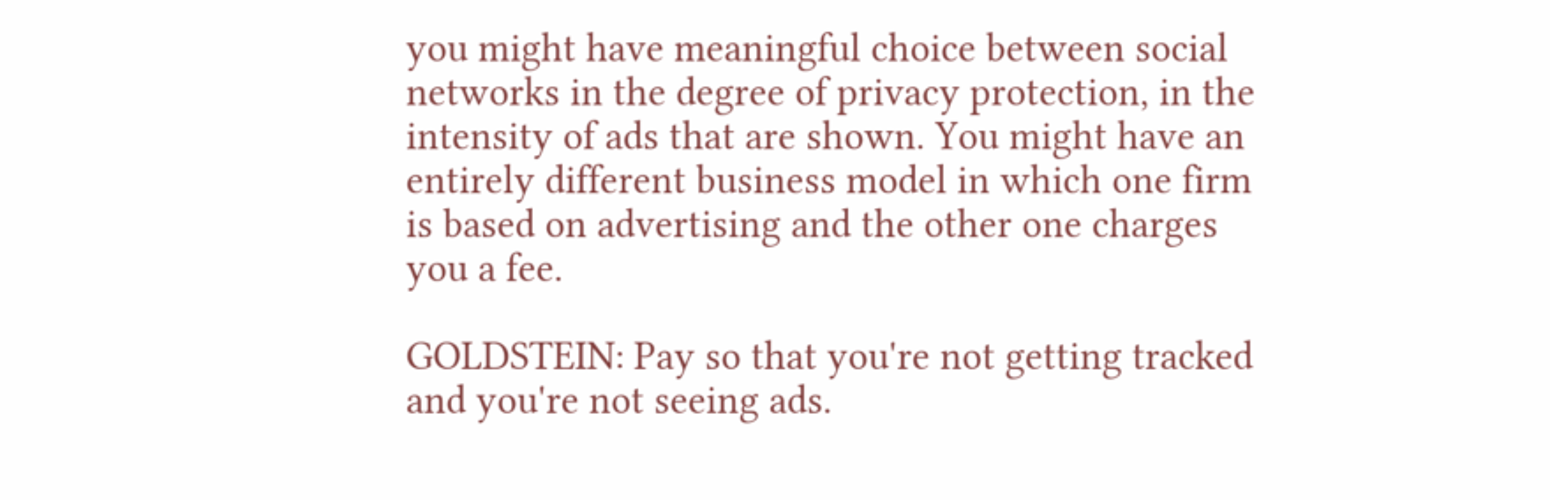you might have meaningful choice between social networks in the degree of privacy protection, in the intensity of ads that are shown. You might have an entirely different business model in which one firm is based on advertising and the other one charges you a fee.

GOLDSTEIN: Pay so that you're not getting tracked and you're not seeing ads.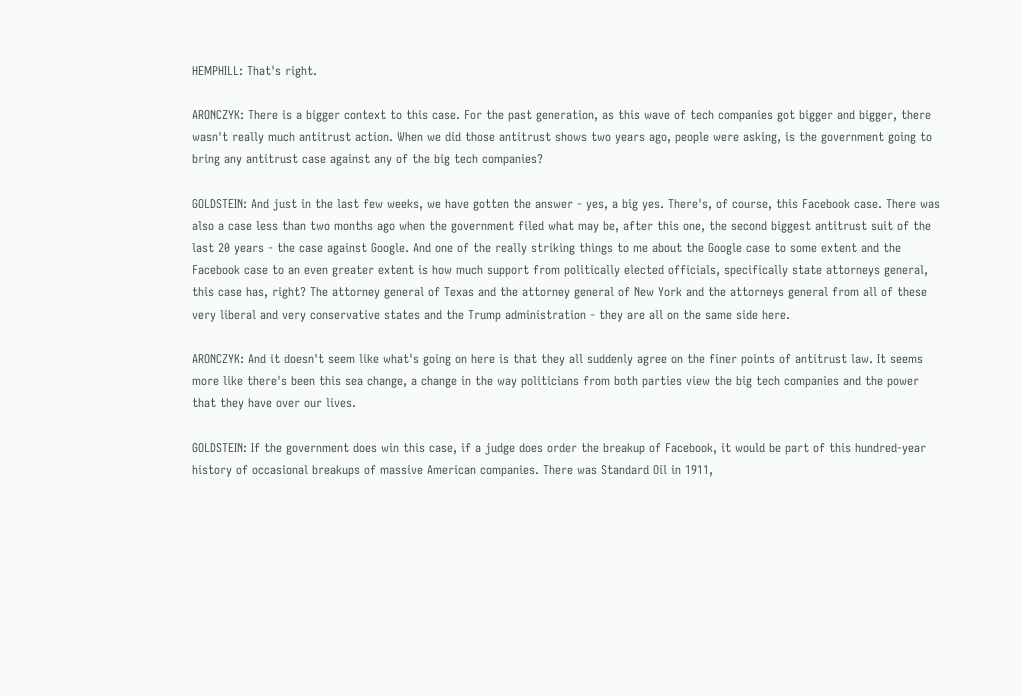HEMPHILL: That's right.

ARONCZYK: There is a bigger context to this case. For the past generation, as this wave of tech companies got bigger and bigger, there wasn't really much antitrust action. When we did those antitrust shows two years ago, people were asking, is the government going to bring any antitrust case against any of the big tech companies?

GOLDSTEIN: And just in the last few weeks, we have gotten the answer - yes, a big yes. There's, of course, this Facebook case. There was also a case less than two months ago when the government filed what may be, after this one, the second biggest antitrust suit of the last 20 years - the case against Google. And one of the really striking things to me about the Google case to some extent and the Facebook case to an even greater extent is how much support from politically elected officials, specifically state attorneys general, this case has, right? The attorney general of Texas and the attorney general of New York and the attorneys general from all of these very liberal and very conservative states and the Trump administration - they are all on the same side here.

ARONCZYK: And it doesn't seem like what's going on here is that they all suddenly agree on the finer points of antitrust law. It seems more like there's been this sea change, a change in the way politicians from both parties view the big tech companies and the power that they have over our lives.

GOLDSTEIN: If the government does win this case, if a judge does order the breakup of Facebook, it would be part of this hundred-year history of occasional breakups of massive American companies. There was Standard Oil in 1911,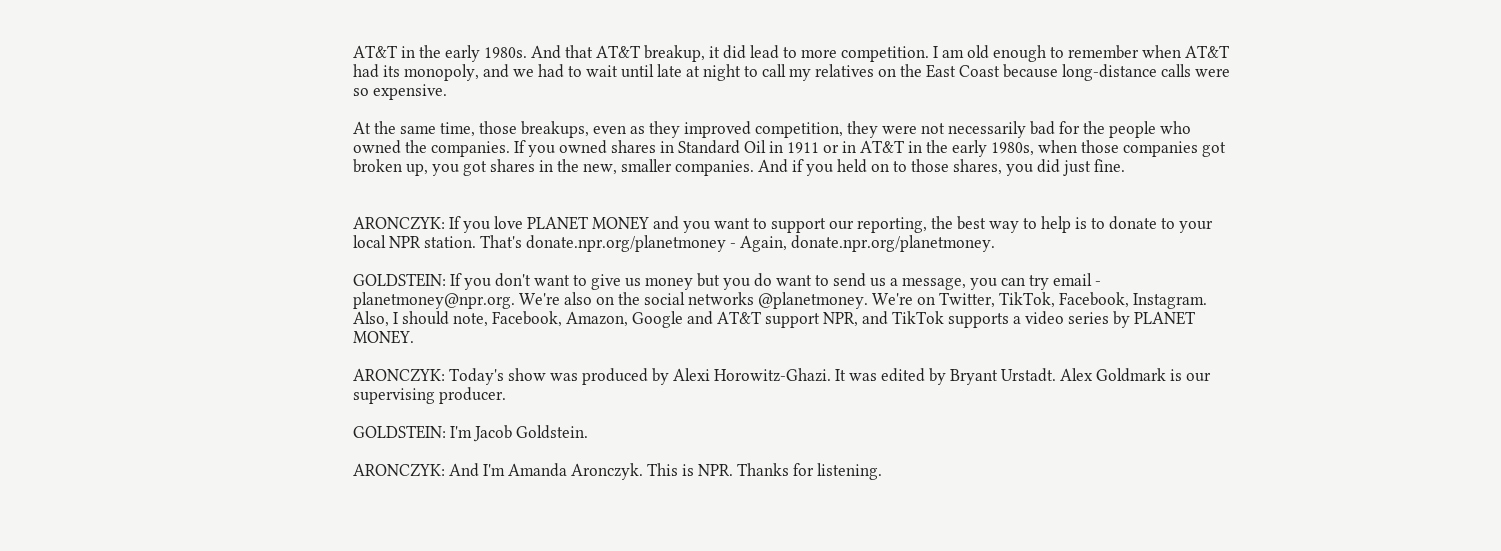AT&T in the early 1980s. And that AT&T breakup, it did lead to more competition. I am old enough to remember when AT&T had its monopoly, and we had to wait until late at night to call my relatives on the East Coast because long-distance calls were so expensive.

At the same time, those breakups, even as they improved competition, they were not necessarily bad for the people who owned the companies. If you owned shares in Standard Oil in 1911 or in AT&T in the early 1980s, when those companies got broken up, you got shares in the new, smaller companies. And if you held on to those shares, you did just fine.


ARONCZYK: If you love PLANET MONEY and you want to support our reporting, the best way to help is to donate to your local NPR station. That's donate.npr.org/planetmoney - Again, donate.npr.org/planetmoney.

GOLDSTEIN: If you don't want to give us money but you do want to send us a message, you can try email - planetmoney@npr.org. We're also on the social networks @planetmoney. We're on Twitter, TikTok, Facebook, Instagram. Also, I should note, Facebook, Amazon, Google and AT&T support NPR, and TikTok supports a video series by PLANET MONEY.

ARONCZYK: Today's show was produced by Alexi Horowitz-Ghazi. It was edited by Bryant Urstadt. Alex Goldmark is our supervising producer.

GOLDSTEIN: I'm Jacob Goldstein.

ARONCZYK: And I'm Amanda Aronczyk. This is NPR. Thanks for listening.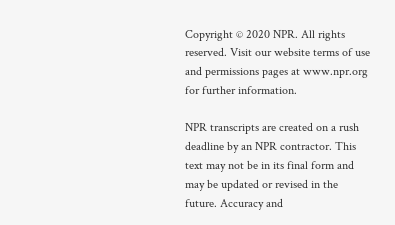Copyright © 2020 NPR. All rights reserved. Visit our website terms of use and permissions pages at www.npr.org for further information.

NPR transcripts are created on a rush deadline by an NPR contractor. This text may not be in its final form and may be updated or revised in the future. Accuracy and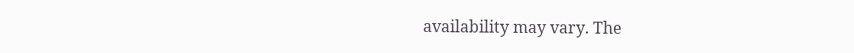availability may vary. The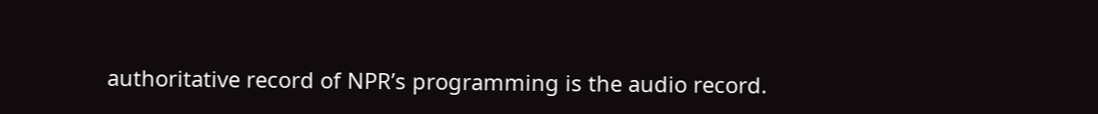authoritative record of NPR’s programming is the audio record.